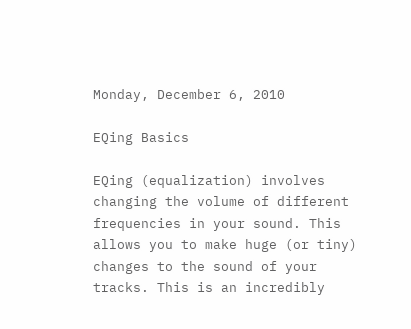Monday, December 6, 2010

EQing Basics

EQing (equalization) involves changing the volume of different frequencies in your sound. This allows you to make huge (or tiny) changes to the sound of your tracks. This is an incredibly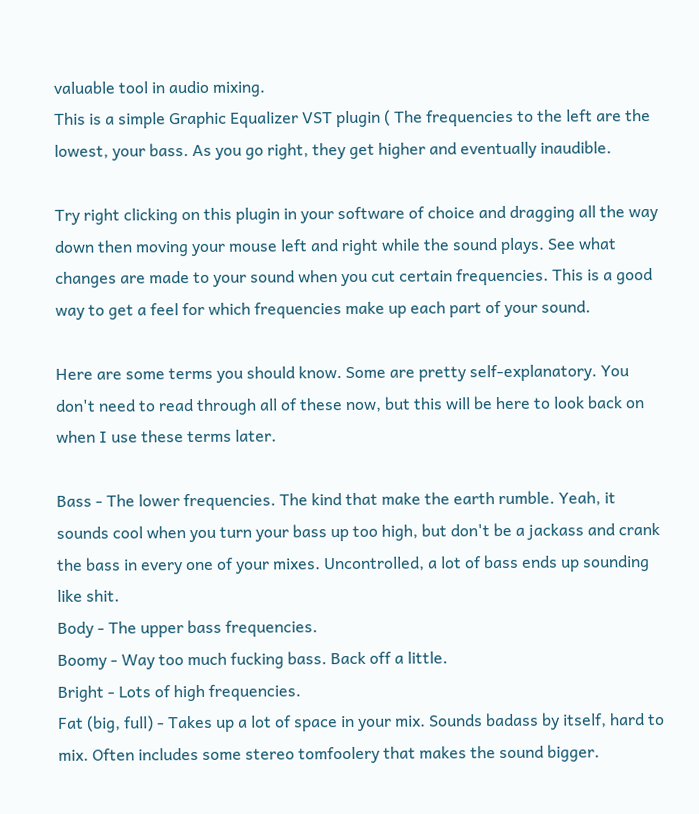valuable tool in audio mixing.
This is a simple Graphic Equalizer VST plugin ( The frequencies to the left are the lowest, your bass. As you go right, they get higher and eventually inaudible.

Try right clicking on this plugin in your software of choice and dragging all the way down then moving your mouse left and right while the sound plays. See what changes are made to your sound when you cut certain frequencies. This is a good way to get a feel for which frequencies make up each part of your sound.

Here are some terms you should know. Some are pretty self-explanatory. You don't need to read through all of these now, but this will be here to look back on when I use these terms later.

Bass - The lower frequencies. The kind that make the earth rumble. Yeah, it sounds cool when you turn your bass up too high, but don't be a jackass and crank the bass in every one of your mixes. Uncontrolled, a lot of bass ends up sounding like shit.
Body - The upper bass frequencies.
Boomy - Way too much fucking bass. Back off a little.
Bright - Lots of high frequencies.
Fat (big, full) - Takes up a lot of space in your mix. Sounds badass by itself, hard to mix. Often includes some stereo tomfoolery that makes the sound bigger.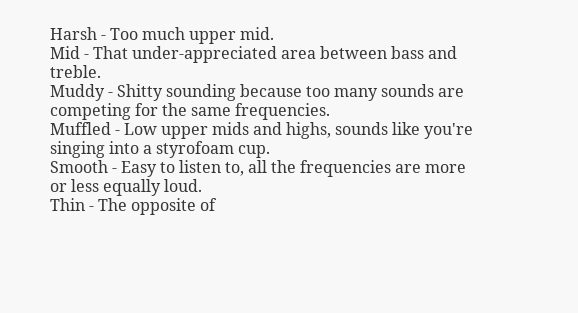Harsh - Too much upper mid.
Mid - That under-appreciated area between bass and treble.
Muddy - Shitty sounding because too many sounds are competing for the same frequencies.
Muffled - Low upper mids and highs, sounds like you're singing into a styrofoam cup.
Smooth - Easy to listen to, all the frequencies are more or less equally loud.
Thin - The opposite of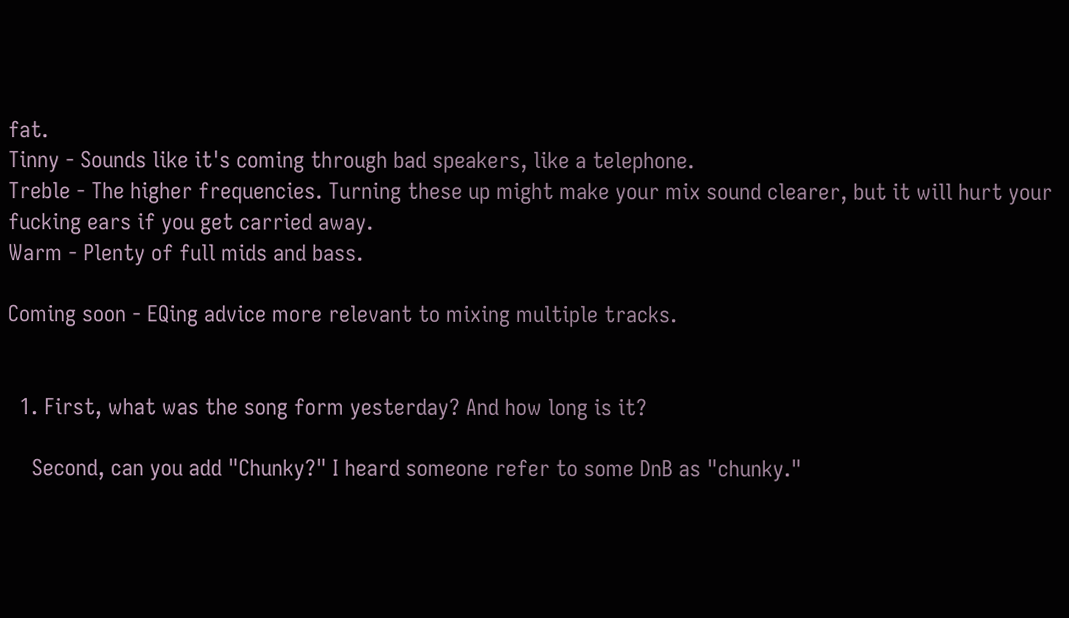fat.
Tinny - Sounds like it's coming through bad speakers, like a telephone.
Treble - The higher frequencies. Turning these up might make your mix sound clearer, but it will hurt your fucking ears if you get carried away.
Warm - Plenty of full mids and bass.

Coming soon - EQing advice more relevant to mixing multiple tracks.


  1. First, what was the song form yesterday? And how long is it?

    Second, can you add "Chunky?" I heard someone refer to some DnB as "chunky."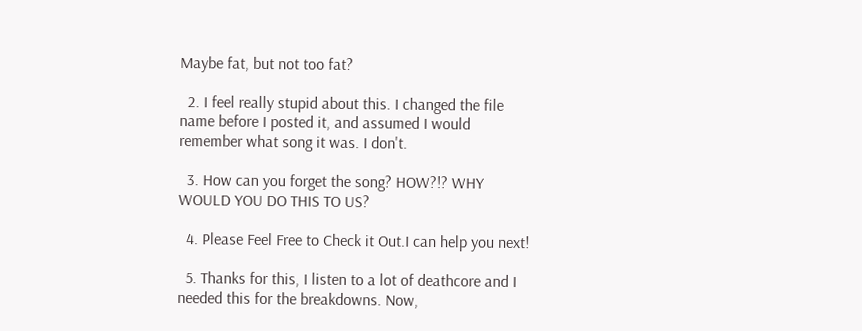Maybe fat, but not too fat?

  2. I feel really stupid about this. I changed the file name before I posted it, and assumed I would remember what song it was. I don't.

  3. How can you forget the song? HOW?!? WHY WOULD YOU DO THIS TO US?

  4. Please Feel Free to Check it Out.I can help you next!

  5. Thanks for this, I listen to a lot of deathcore and I needed this for the breakdowns. Now,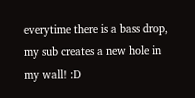everytime there is a bass drop, my sub creates a new hole in my wall! :D